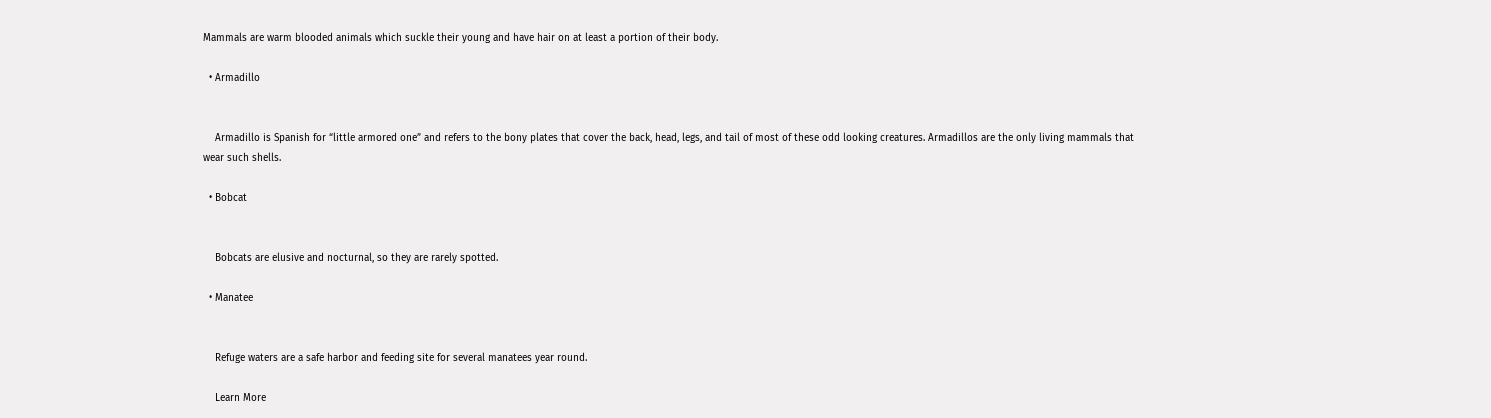Mammals are warm blooded animals which suckle their young and have hair on at least a portion of their body.

  • Armadillo


    Armadillo is Spanish for “little armored one” and refers to the bony plates that cover the back, head, legs, and tail of most of these odd looking creatures. Armadillos are the only living mammals that wear such shells.

  • Bobcat


    Bobcats are elusive and nocturnal, so they are rarely spotted.

  • Manatee


    Refuge waters are a safe harbor and feeding site for several manatees year round.

    Learn More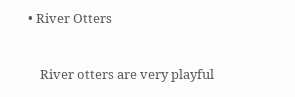• River Otters


    River otters are very playful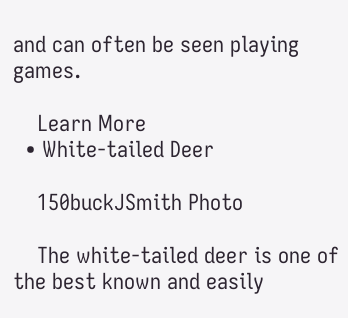and can often be seen playing games.

    Learn More
  • White-tailed Deer

    150buckJSmith Photo

    The white-tailed deer is one of the best known and easily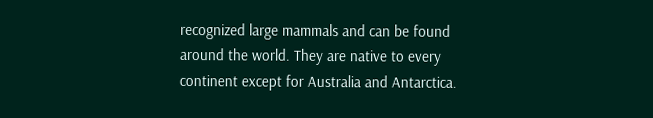recognized large mammals and can be found around the world. They are native to every continent except for Australia and Antarctica.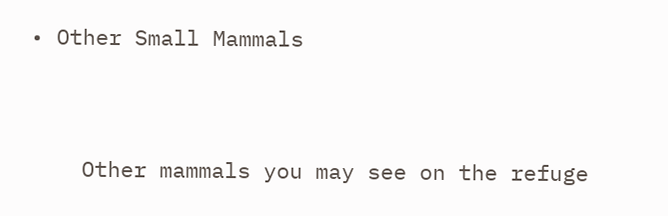• Other Small Mammals


    Other mammals you may see on the refuge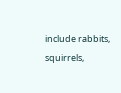include rabbits, squirrels,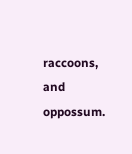raccoons, and oppossum.